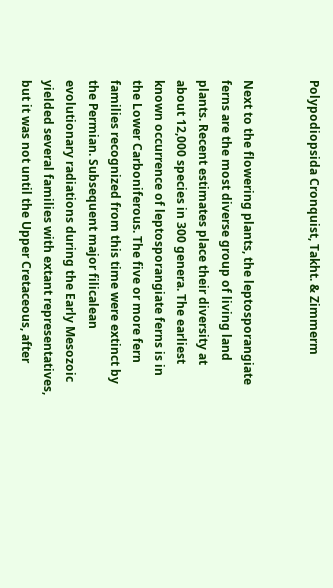Polypodiopsida Cronquist, Takht. & Zimmerm


Next to the flowering plants, the leptosporangiate ferns are the most diverse group of living land plants. Recent estimates place their diversity at about 12,000 species in 300 genera. The earliest known occurrence of leptosporangiate ferns is in the Lower Carboniferous. The five or more fern families recognized from this time were extinct by the Permian. Subsequent major filicalean evolutionary radiations during the Early Mesozoic yielded several families with extant representatives, but it was not until the Upper Cretaceous, after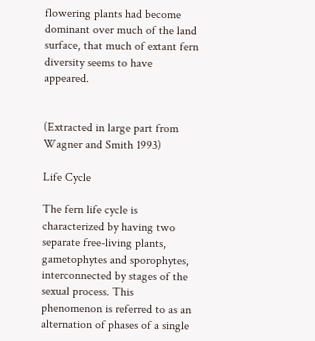flowering plants had become dominant over much of the land surface, that much of extant fern diversity seems to have appeared.


(Extracted in large part from Wagner and Smith 1993)

Life Cycle

The fern life cycle is characterized by having two separate free-living plants, gametophytes and sporophytes, interconnected by stages of the sexual process. This phenomenon is referred to as an alternation of phases of a single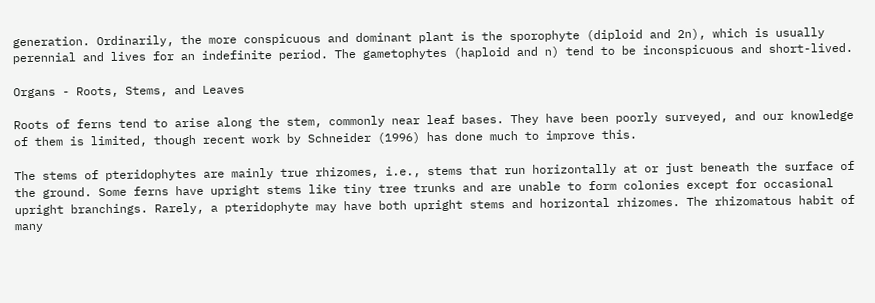generation. Ordinarily, the more conspicuous and dominant plant is the sporophyte (diploid and 2n), which is usually perennial and lives for an indefinite period. The gametophytes (haploid and n) tend to be inconspicuous and short-lived.

Organs - Roots, Stems, and Leaves

Roots of ferns tend to arise along the stem, commonly near leaf bases. They have been poorly surveyed, and our knowledge of them is limited, though recent work by Schneider (1996) has done much to improve this.

The stems of pteridophytes are mainly true rhizomes, i.e., stems that run horizontally at or just beneath the surface of the ground. Some ferns have upright stems like tiny tree trunks and are unable to form colonies except for occasional upright branchings. Rarely, a pteridophyte may have both upright stems and horizontal rhizomes. The rhizomatous habit of many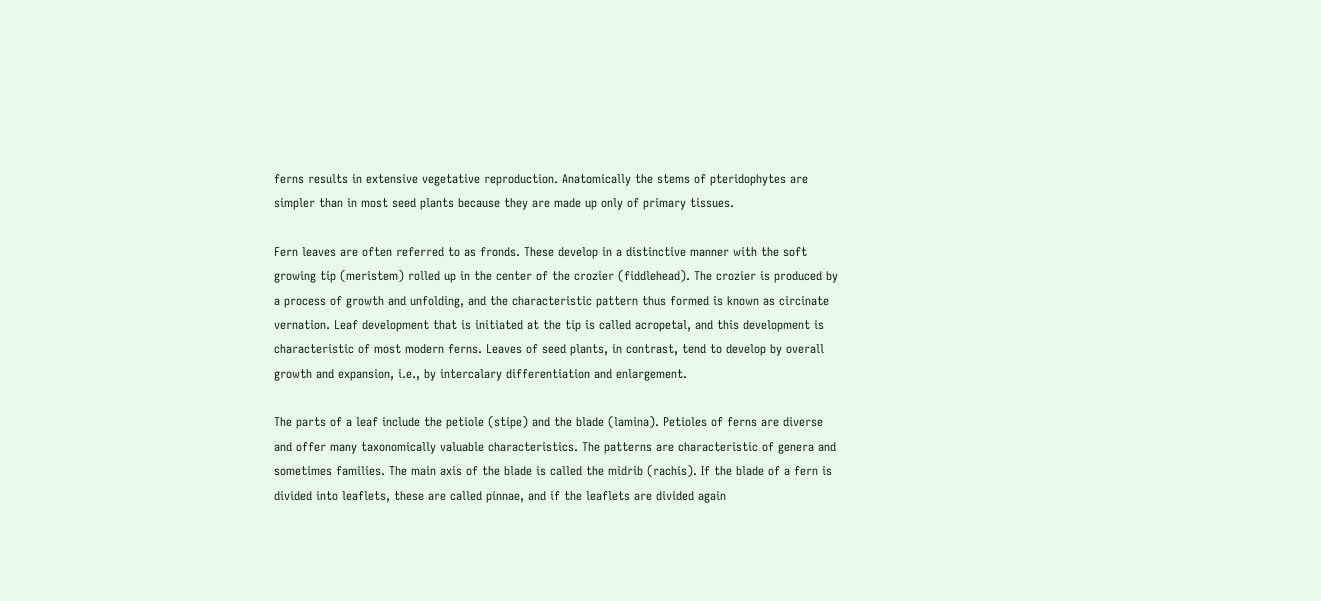ferns results in extensive vegetative reproduction. Anatomically the stems of pteridophytes are simpler than in most seed plants because they are made up only of primary tissues.

Fern leaves are often referred to as fronds. These develop in a distinctive manner with the soft growing tip (meristem) rolled up in the center of the crozier (fiddlehead). The crozier is produced by a process of growth and unfolding, and the characteristic pattern thus formed is known as circinate vernation. Leaf development that is initiated at the tip is called acropetal, and this development is characteristic of most modern ferns. Leaves of seed plants, in contrast, tend to develop by overall growth and expansion, i.e., by intercalary differentiation and enlargement.

The parts of a leaf include the petiole (stipe) and the blade (lamina). Petioles of ferns are diverse and offer many taxonomically valuable characteristics. The patterns are characteristic of genera and sometimes families. The main axis of the blade is called the midrib (rachis). If the blade of a fern is divided into leaflets, these are called pinnae, and if the leaflets are divided again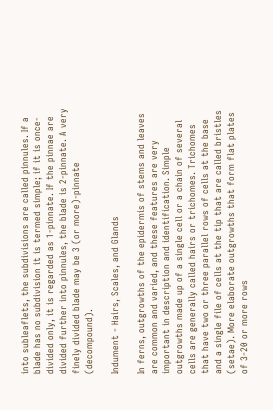into subleaflets, the subdivisions are called pinnules. If a blade has no subdivision it is termed simple; if it is once-divided only, it is regarded as 1-pinnate. If the pinnae are divided further into pinnules, the blade is 2-pinnate. A very finely divided blade may be 3 (or more)-pinnate (decompound).

Indument - Hairs, Scales, and Glands

In ferns, outgrowths of the epidermis of stems and leaves are common and varied, and these features are very important in description and identification. Simple outgrowths made up of a single cell or a chain of several cells are generally called hairs or trichomes. Trichomes that have two or three parallel rows of cells at the base and a single file of cells at the tip that are called bristles (setae). More elaborate outgrowths that form flat plates of 3-20 or more rows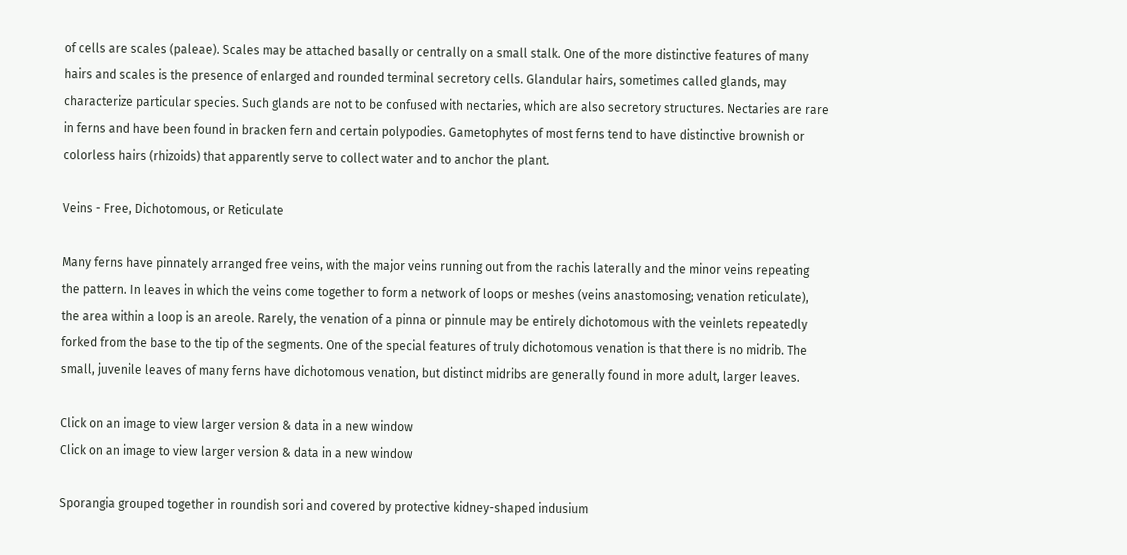of cells are scales (paleae). Scales may be attached basally or centrally on a small stalk. One of the more distinctive features of many hairs and scales is the presence of enlarged and rounded terminal secretory cells. Glandular hairs, sometimes called glands, may characterize particular species. Such glands are not to be confused with nectaries, which are also secretory structures. Nectaries are rare in ferns and have been found in bracken fern and certain polypodies. Gametophytes of most ferns tend to have distinctive brownish or colorless hairs (rhizoids) that apparently serve to collect water and to anchor the plant.

Veins - Free, Dichotomous, or Reticulate

Many ferns have pinnately arranged free veins, with the major veins running out from the rachis laterally and the minor veins repeating the pattern. In leaves in which the veins come together to form a network of loops or meshes (veins anastomosing; venation reticulate), the area within a loop is an areole. Rarely, the venation of a pinna or pinnule may be entirely dichotomous with the veinlets repeatedly forked from the base to the tip of the segments. One of the special features of truly dichotomous venation is that there is no midrib. The small, juvenile leaves of many ferns have dichotomous venation, but distinct midribs are generally found in more adult, larger leaves.

Click on an image to view larger version & data in a new window
Click on an image to view larger version & data in a new window

Sporangia grouped together in roundish sori and covered by protective kidney-shaped indusium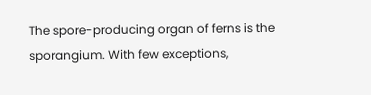The spore-producing organ of ferns is the sporangium. With few exceptions,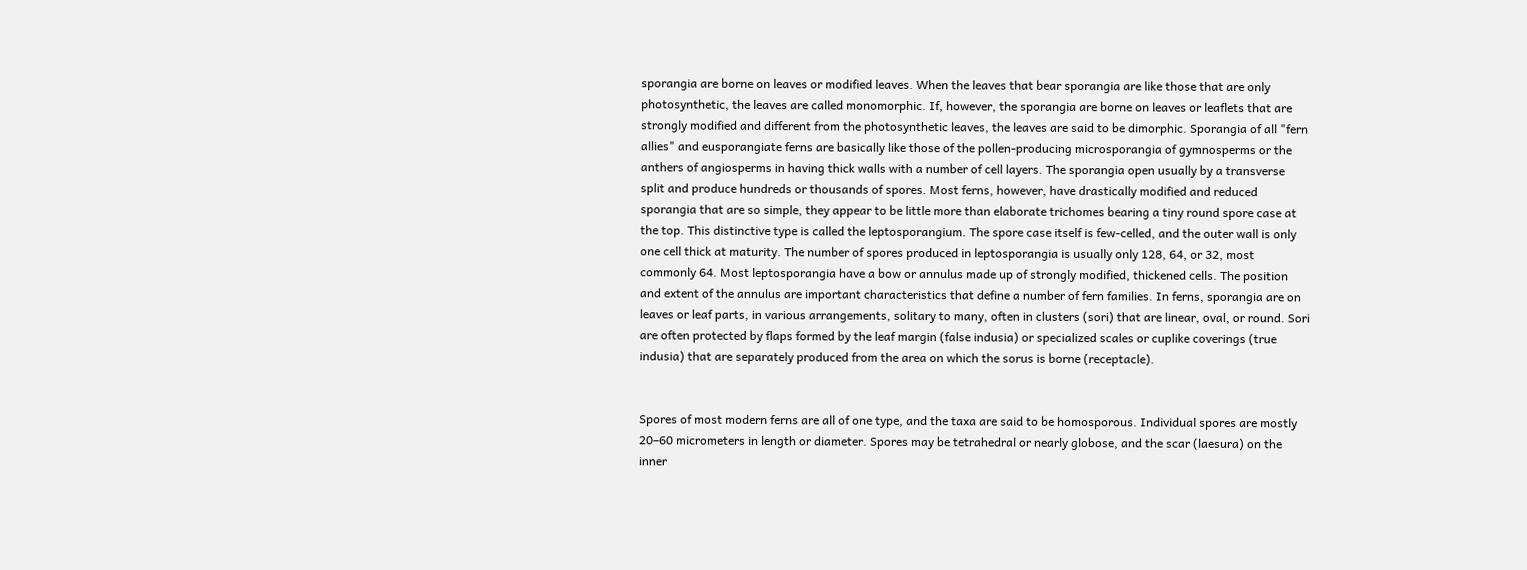sporangia are borne on leaves or modified leaves. When the leaves that bear sporangia are like those that are only photosynthetic, the leaves are called monomorphic. If, however, the sporangia are borne on leaves or leaflets that are strongly modified and different from the photosynthetic leaves, the leaves are said to be dimorphic. Sporangia of all "fern allies" and eusporangiate ferns are basically like those of the pollen-producing microsporangia of gymnosperms or the anthers of angiosperms in having thick walls with a number of cell layers. The sporangia open usually by a transverse split and produce hundreds or thousands of spores. Most ferns, however, have drastically modified and reduced sporangia that are so simple, they appear to be little more than elaborate trichomes bearing a tiny round spore case at the top. This distinctive type is called the leptosporangium. The spore case itself is few-celled, and the outer wall is only one cell thick at maturity. The number of spores produced in leptosporangia is usually only 128, 64, or 32, most commonly 64. Most leptosporangia have a bow or annulus made up of strongly modified, thickened cells. The position and extent of the annulus are important characteristics that define a number of fern families. In ferns, sporangia are on leaves or leaf parts, in various arrangements, solitary to many, often in clusters (sori) that are linear, oval, or round. Sori are often protected by flaps formed by the leaf margin (false indusia) or specialized scales or cuplike coverings (true indusia) that are separately produced from the area on which the sorus is borne (receptacle).


Spores of most modern ferns are all of one type, and the taxa are said to be homosporous. Individual spores are mostly 20–60 micrometers in length or diameter. Spores may be tetrahedral or nearly globose, and the scar (laesura) on the inner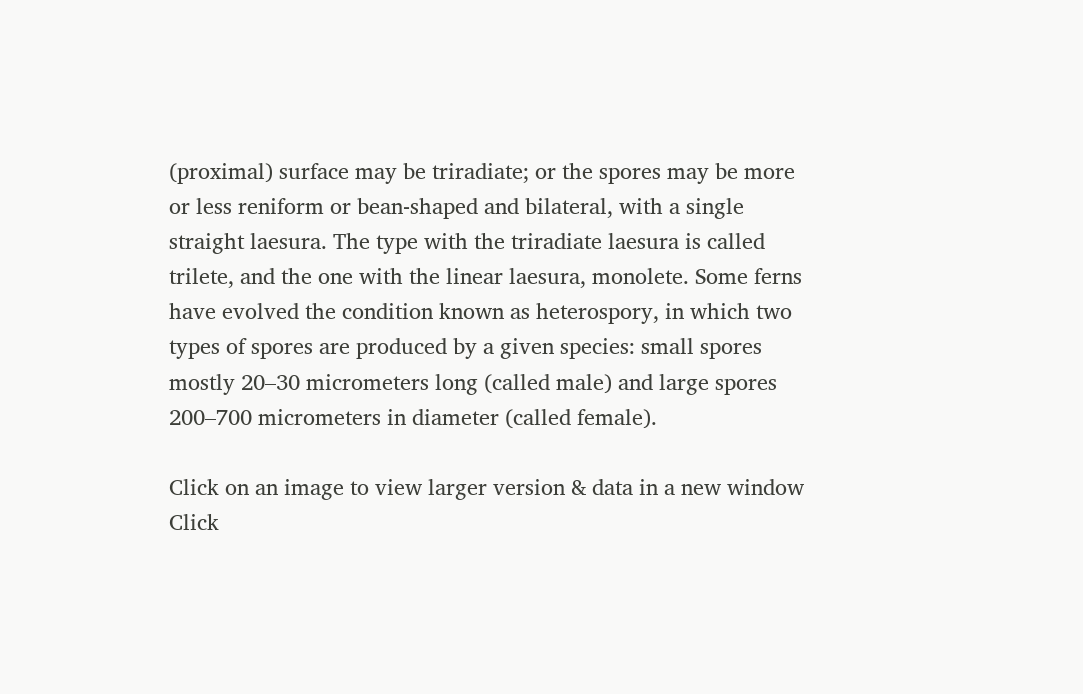(proximal) surface may be triradiate; or the spores may be more or less reniform or bean-shaped and bilateral, with a single straight laesura. The type with the triradiate laesura is called trilete, and the one with the linear laesura, monolete. Some ferns have evolved the condition known as heterospory, in which two types of spores are produced by a given species: small spores mostly 20–30 micrometers long (called male) and large spores 200–700 micrometers in diameter (called female).

Click on an image to view larger version & data in a new window
Click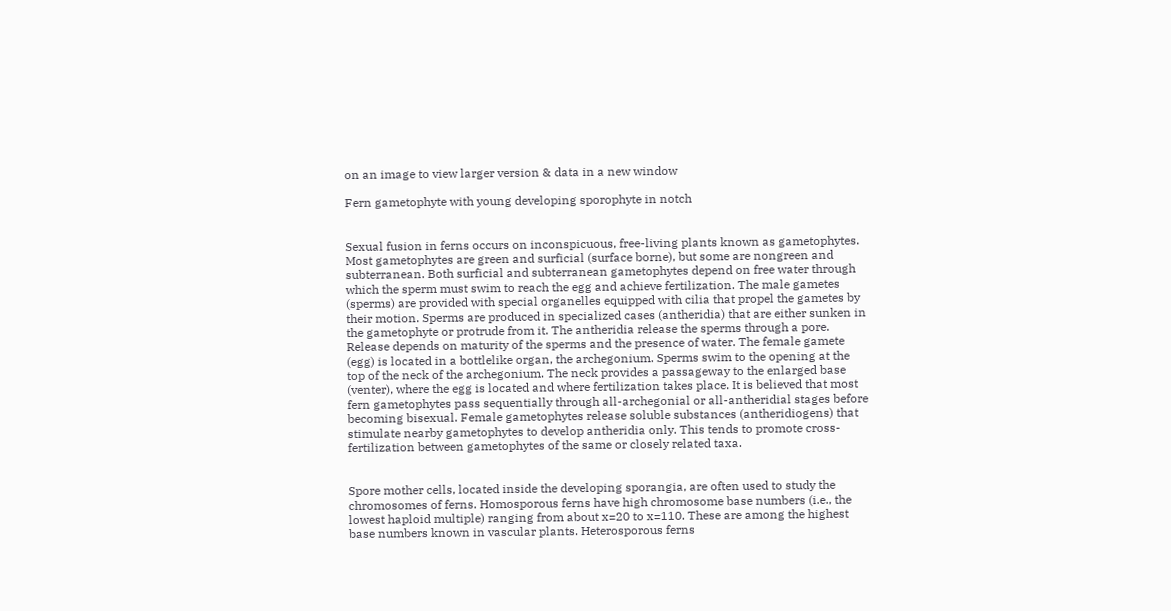on an image to view larger version & data in a new window

Fern gametophyte with young developing sporophyte in notch


Sexual fusion in ferns occurs on inconspicuous, free-living plants known as gametophytes. Most gametophytes are green and surficial (surface borne), but some are nongreen and subterranean. Both surficial and subterranean gametophytes depend on free water through which the sperm must swim to reach the egg and achieve fertilization. The male gametes (sperms) are provided with special organelles equipped with cilia that propel the gametes by their motion. Sperms are produced in specialized cases (antheridia) that are either sunken in the gametophyte or protrude from it. The antheridia release the sperms through a pore. Release depends on maturity of the sperms and the presence of water. The female gamete (egg) is located in a bottlelike organ, the archegonium. Sperms swim to the opening at the top of the neck of the archegonium. The neck provides a passageway to the enlarged base (venter), where the egg is located and where fertilization takes place. It is believed that most fern gametophytes pass sequentially through all-archegonial or all-antheridial stages before becoming bisexual. Female gametophytes release soluble substances (antheridiogens) that stimulate nearby gametophytes to develop antheridia only. This tends to promote cross-fertilization between gametophytes of the same or closely related taxa.


Spore mother cells, located inside the developing sporangia, are often used to study the chromosomes of ferns. Homosporous ferns have high chromosome base numbers (i.e., the lowest haploid multiple) ranging from about x=20 to x=110. These are among the highest base numbers known in vascular plants. Heterosporous ferns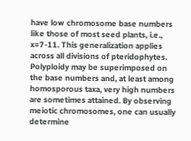have low chromosome base numbers like those of most seed plants, i.e., x=7-11. This generalization applies across all divisions of pteridophytes. Polyploidy may be superimposed on the base numbers and, at least among homosporous taxa, very high numbers are sometimes attained. By observing meiotic chromosomes, one can usually determine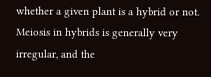whether a given plant is a hybrid or not. Meiosis in hybrids is generally very irregular, and the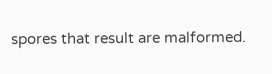spores that result are malformed.